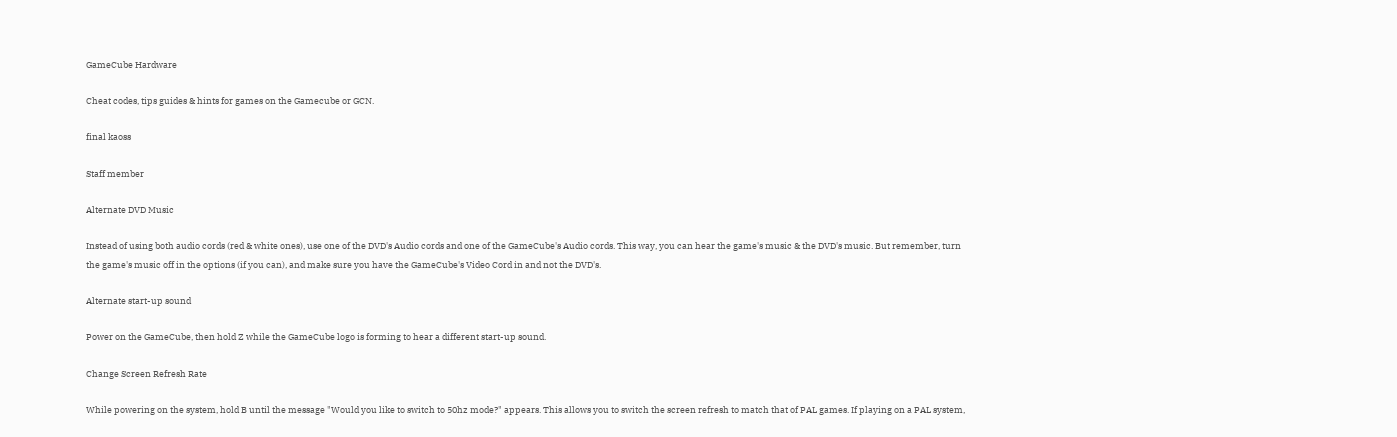GameCube Hardware

Cheat codes, tips guides & hints for games on the Gamecube or GCN.

final kaoss

Staff member

Alternate DVD Music

Instead of using both audio cords (red & white ones), use one of the DVD's Audio cords and one of the GameCube's Audio cords. This way, you can hear the game's music & the DVD's music. But remember, turn the game's music off in the options (if you can), and make sure you have the GameCube's Video Cord in and not the DVD's.

Alternate start-up sound

Power on the GameCube, then hold Z while the GameCube logo is forming to hear a different start-up sound.

Change Screen Refresh Rate

While powering on the system, hold B until the message "Would you like to switch to 50hz mode?" appears. This allows you to switch the screen refresh to match that of PAL games. If playing on a PAL system,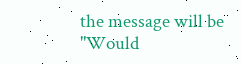the message will be "Would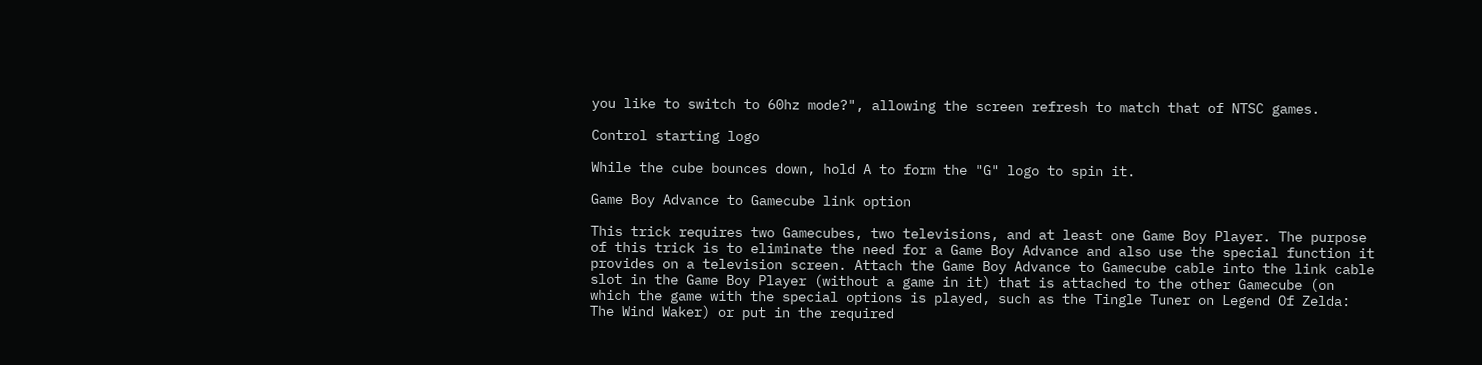you like to switch to 60hz mode?", allowing the screen refresh to match that of NTSC games.

Control starting logo

While the cube bounces down, hold A to form the "G" logo to spin it.

Game Boy Advance to Gamecube link option

This trick requires two Gamecubes, two televisions, and at least one Game Boy Player. The purpose of this trick is to eliminate the need for a Game Boy Advance and also use the special function it provides on a television screen. Attach the Game Boy Advance to Gamecube cable into the link cable slot in the Game Boy Player (without a game in it) that is attached to the other Gamecube (on which the game with the special options is played, such as the Tingle Tuner on Legend Of Zelda: The Wind Waker) or put in the required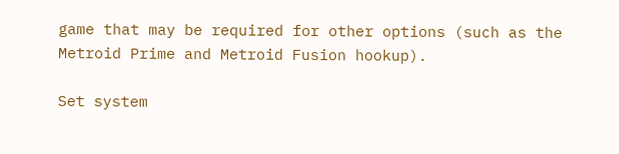game that may be required for other options (such as the Metroid Prime and Metroid Fusion hookup).

Set system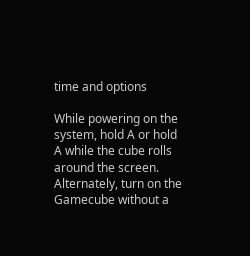time and options

While powering on the system, hold A or hold A while the cube rolls around the screen. Alternately, turn on the Gamecube without a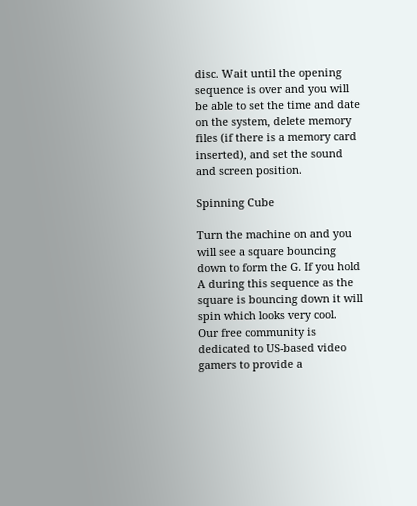disc. Wait until the opening sequence is over and you will be able to set the time and date on the system, delete memory files (if there is a memory card inserted), and set the sound and screen position.

Spinning Cube

Turn the machine on and you will see a square bouncing down to form the G. If you hold A during this sequence as the square is bouncing down it will spin which looks very cool.
Our free community is dedicated to US-based video gamers to provide a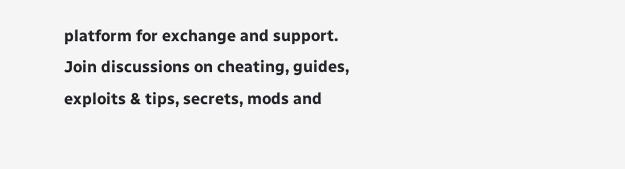platform for exchange and support.
Join discussions on cheating, guides, exploits & tips, secrets, mods and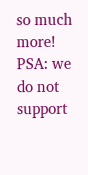so much more!
PSA: we do not support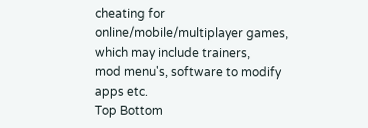cheating for online/mobile/multiplayer games, which may include trainers,
mod menu's, software to modify apps etc.
Top Bottom